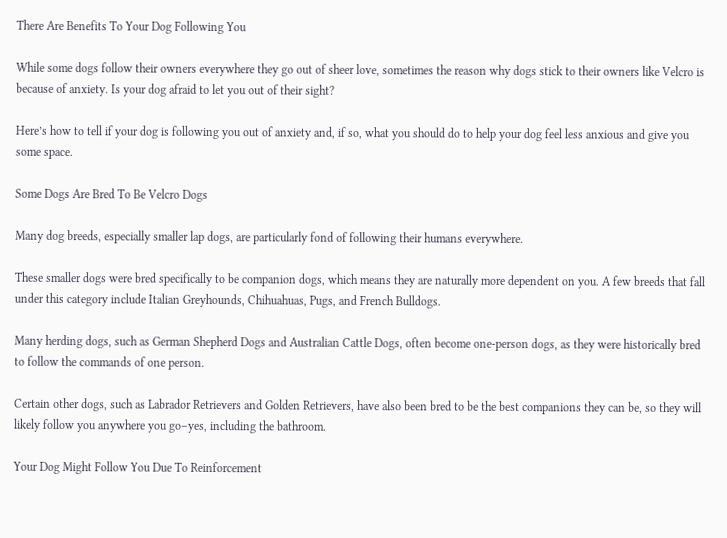There Are Benefits To Your Dog Following You

While some dogs follow their owners everywhere they go out of sheer love, sometimes the reason why dogs stick to their owners like Velcro is because of anxiety. Is your dog afraid to let you out of their sight?

Here’s how to tell if your dog is following you out of anxiety and, if so, what you should do to help your dog feel less anxious and give you some space.

Some Dogs Are Bred To Be Velcro Dogs

Many dog breeds, especially smaller lap dogs, are particularly fond of following their humans everywhere.

These smaller dogs were bred specifically to be companion dogs, which means they are naturally more dependent on you. A few breeds that fall under this category include Italian Greyhounds, Chihuahuas, Pugs, and French Bulldogs.

Many herding dogs, such as German Shepherd Dogs and Australian Cattle Dogs, often become one-person dogs, as they were historically bred to follow the commands of one person.

Certain other dogs, such as Labrador Retrievers and Golden Retrievers, have also been bred to be the best companions they can be, so they will likely follow you anywhere you go–yes, including the bathroom.

Your Dog Might Follow You Due To Reinforcement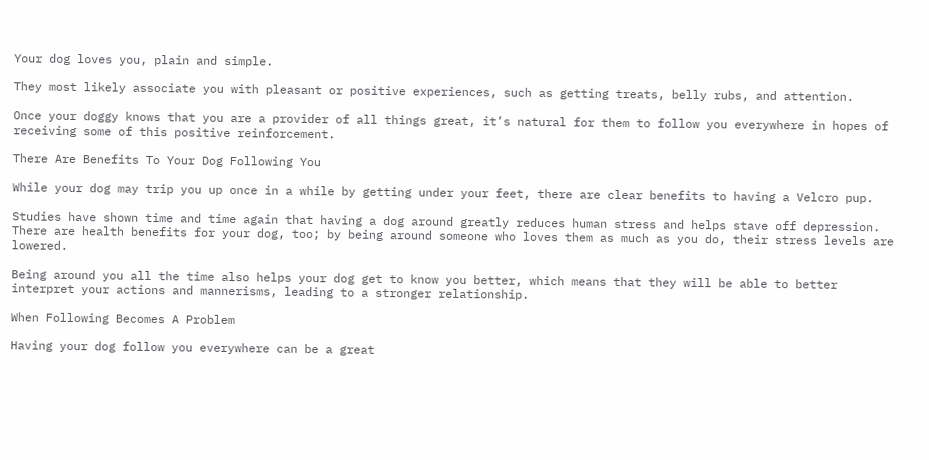Your dog loves you, plain and simple.

They most likely associate you with pleasant or positive experiences, such as getting treats, belly rubs, and attention.

Once your doggy knows that you are a provider of all things great, it’s natural for them to follow you everywhere in hopes of receiving some of this positive reinforcement.

There Are Benefits To Your Dog Following You

While your dog may trip you up once in a while by getting under your feet, there are clear benefits to having a Velcro pup.

Studies have shown time and time again that having a dog around greatly reduces human stress and helps stave off depression. There are health benefits for your dog, too; by being around someone who loves them as much as you do, their stress levels are lowered.

Being around you all the time also helps your dog get to know you better, which means that they will be able to better interpret your actions and mannerisms, leading to a stronger relationship.

When Following Becomes A Problem

Having your dog follow you everywhere can be a great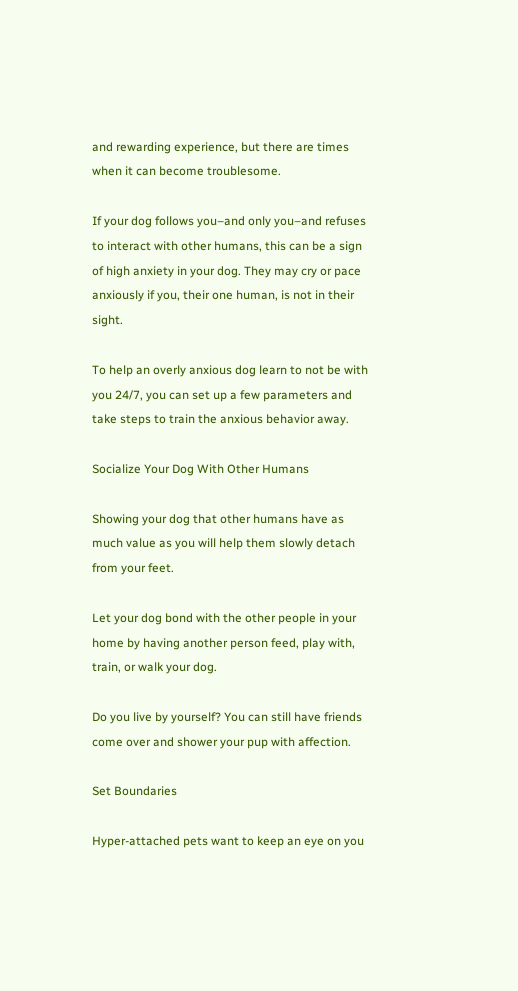and rewarding experience, but there are times when it can become troublesome.

If your dog follows you–and only you–and refuses to interact with other humans, this can be a sign of high anxiety in your dog. They may cry or pace anxiously if you, their one human, is not in their sight.

To help an overly anxious dog learn to not be with you 24/7, you can set up a few parameters and take steps to train the anxious behavior away.

Socialize Your Dog With Other Humans

Showing your dog that other humans have as much value as you will help them slowly detach from your feet.

Let your dog bond with the other people in your home by having another person feed, play with, train, or walk your dog.

Do you live by yourself? You can still have friends come over and shower your pup with affection.

Set Boundaries

Hyper-attached pets want to keep an eye on you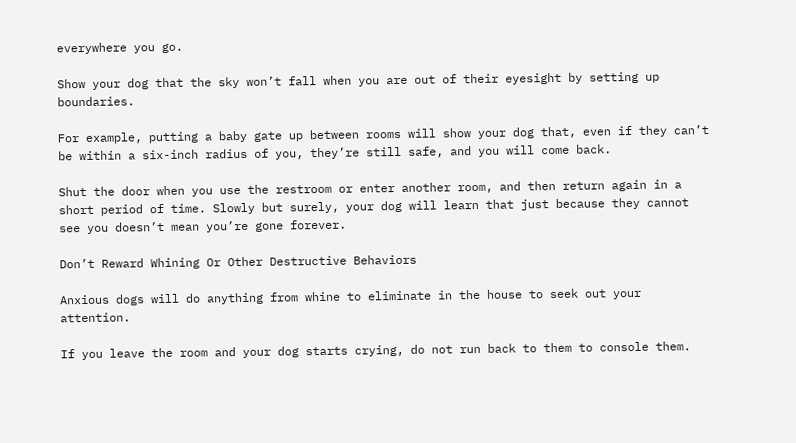everywhere you go.

Show your dog that the sky won’t fall when you are out of their eyesight by setting up boundaries.

For example, putting a baby gate up between rooms will show your dog that, even if they can’t be within a six-inch radius of you, they’re still safe, and you will come back.

Shut the door when you use the restroom or enter another room, and then return again in a short period of time. Slowly but surely, your dog will learn that just because they cannot see you doesn’t mean you’re gone forever.

Don’t Reward Whining Or Other Destructive Behaviors

Anxious dogs will do anything from whine to eliminate in the house to seek out your attention.

If you leave the room and your dog starts crying, do not run back to them to console them.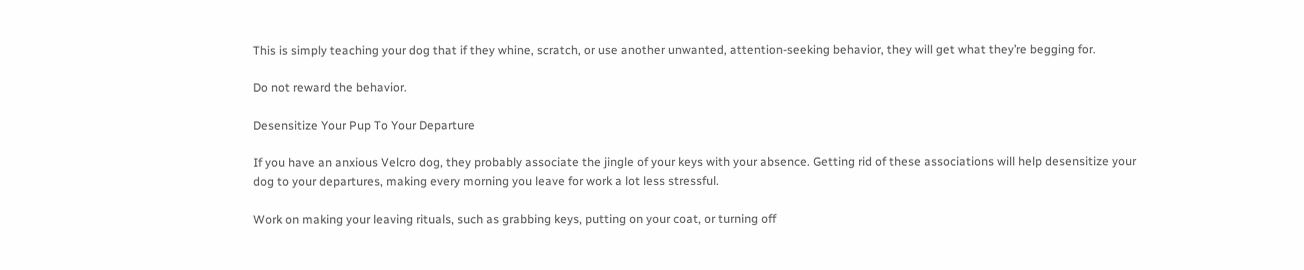This is simply teaching your dog that if they whine, scratch, or use another unwanted, attention-seeking behavior, they will get what they’re begging for.

Do not reward the behavior.

Desensitize Your Pup To Your Departure

If you have an anxious Velcro dog, they probably associate the jingle of your keys with your absence. Getting rid of these associations will help desensitize your dog to your departures, making every morning you leave for work a lot less stressful.

Work on making your leaving rituals, such as grabbing keys, putting on your coat, or turning off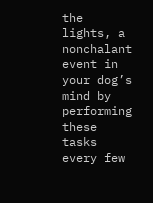the lights, a nonchalant event in your dog’s mind by performing these tasks every few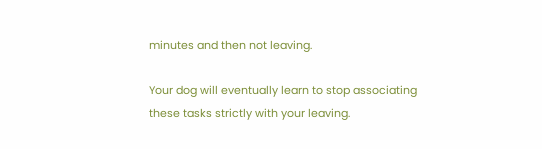minutes and then not leaving.

Your dog will eventually learn to stop associating these tasks strictly with your leaving.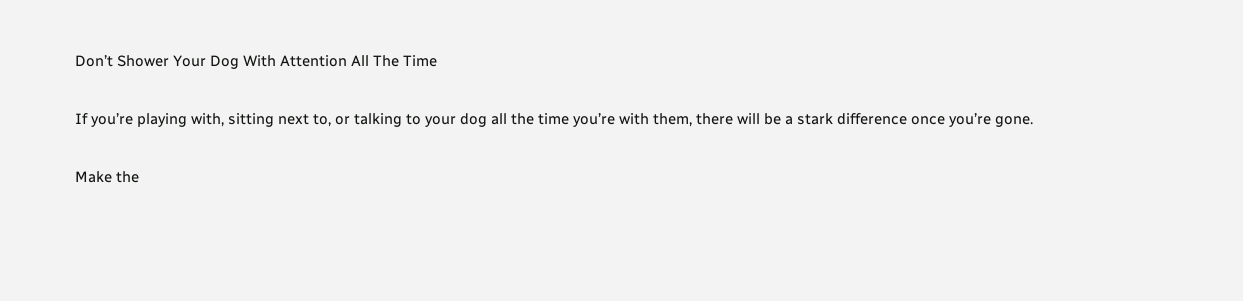Don’t Shower Your Dog With Attention All The Time

If you’re playing with, sitting next to, or talking to your dog all the time you’re with them, there will be a stark difference once you’re gone.

Make the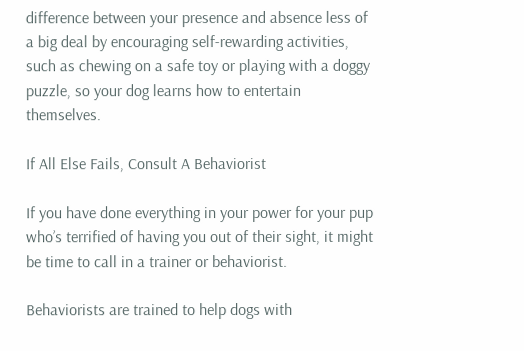difference between your presence and absence less of a big deal by encouraging self-rewarding activities, such as chewing on a safe toy or playing with a doggy puzzle, so your dog learns how to entertain themselves.

If All Else Fails, Consult A Behaviorist

If you have done everything in your power for your pup who’s terrified of having you out of their sight, it might be time to call in a trainer or behaviorist.

Behaviorists are trained to help dogs with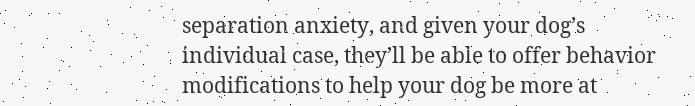separation anxiety, and given your dog’s individual case, they’ll be able to offer behavior modifications to help your dog be more at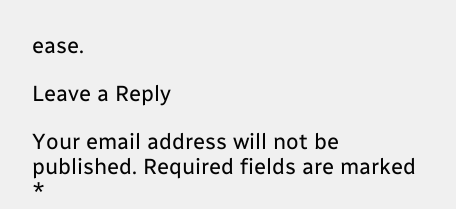ease.

Leave a Reply

Your email address will not be published. Required fields are marked *